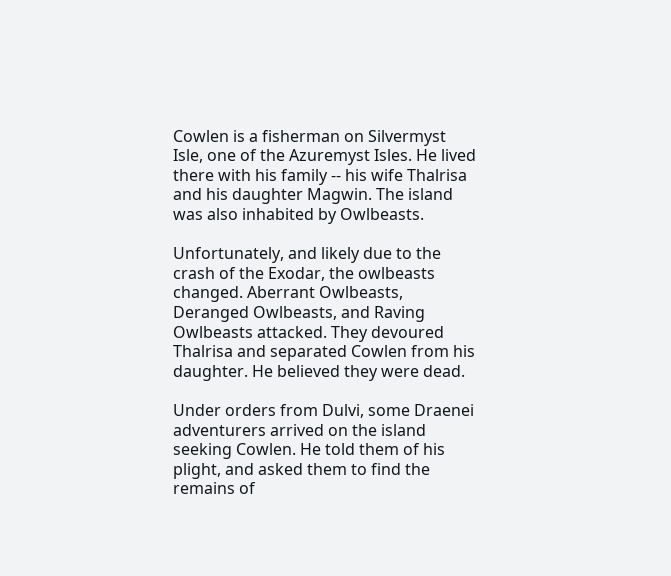Cowlen is a fisherman on Silvermyst Isle, one of the Azuremyst Isles. He lived there with his family -- his wife Thalrisa and his daughter Magwin. The island was also inhabited by Owlbeasts.

Unfortunately, and likely due to the crash of the Exodar, the owlbeasts changed. Aberrant Owlbeasts, Deranged Owlbeasts, and Raving Owlbeasts attacked. They devoured Thalrisa and separated Cowlen from his daughter. He believed they were dead.

Under orders from Dulvi, some Draenei adventurers arrived on the island seeking Cowlen. He told them of his plight, and asked them to find the remains of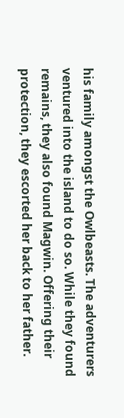his family amongst the Owlbeasts. The adventurers ventured into the island to do so. While they found remains, they also found Magwin. Offering their protection, they escorted her back to her father.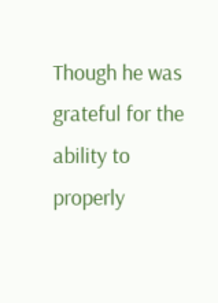Though he was grateful for the ability to properly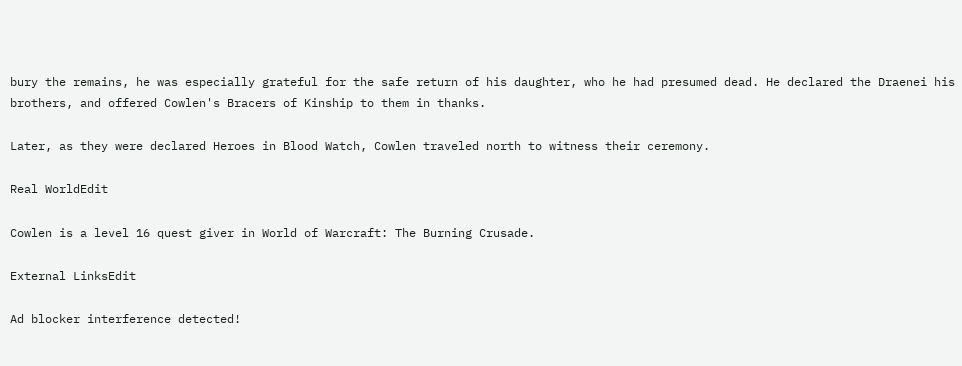bury the remains, he was especially grateful for the safe return of his daughter, who he had presumed dead. He declared the Draenei his brothers, and offered Cowlen's Bracers of Kinship to them in thanks.

Later, as they were declared Heroes in Blood Watch, Cowlen traveled north to witness their ceremony.

Real WorldEdit

Cowlen is a level 16 quest giver in World of Warcraft: The Burning Crusade.

External LinksEdit

Ad blocker interference detected!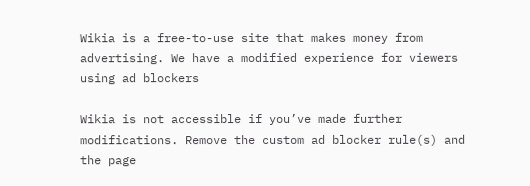Wikia is a free-to-use site that makes money from advertising. We have a modified experience for viewers using ad blockers

Wikia is not accessible if you’ve made further modifications. Remove the custom ad blocker rule(s) and the page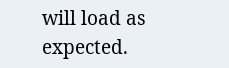will load as expected.